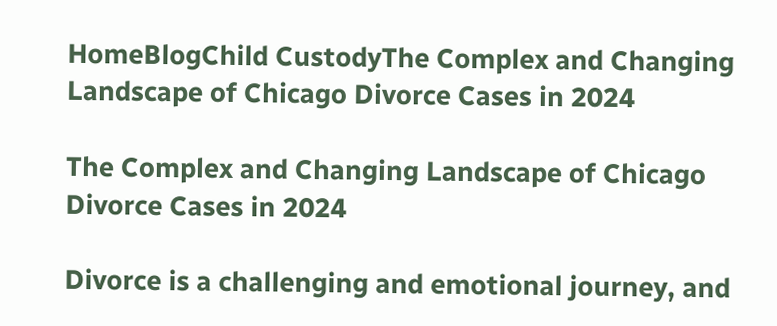HomeBlogChild CustodyThe Complex and Changing Landscape of Chicago Divorce Cases in 2024

The Complex and Changing Landscape of Chicago Divorce Cases in 2024

Divorce is a challenging and emotional journey, and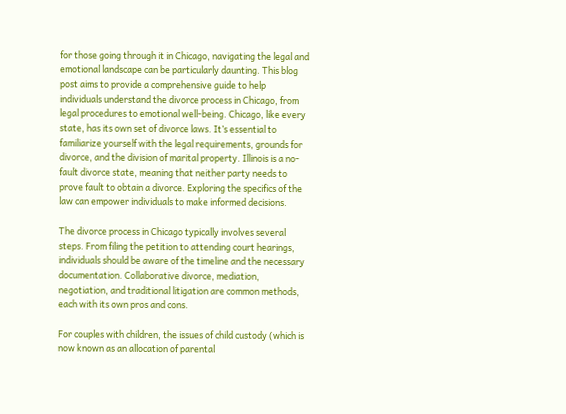for those going through it in Chicago, navigating the legal and emotional landscape can be particularly daunting. This blog post aims to provide a comprehensive guide to help individuals understand the divorce process in Chicago, from legal procedures to emotional well-being. Chicago, like every state, has its own set of divorce laws. It’s essential to familiarize yourself with the legal requirements, grounds for divorce, and the division of marital property. Illinois is a no-fault divorce state, meaning that neither party needs to prove fault to obtain a divorce. Exploring the specifics of the law can empower individuals to make informed decisions.

The divorce process in Chicago typically involves several steps. From filing the petition to attending court hearings, individuals should be aware of the timeline and the necessary documentation. Collaborative divorce, mediation, negotiation, and traditional litigation are common methods, each with its own pros and cons.

For couples with children, the issues of child custody (which is now known as an allocation of parental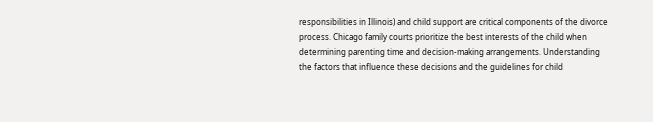responsibilities in Illinois) and child support are critical components of the divorce process. Chicago family courts prioritize the best interests of the child when determining parenting time and decision-making arrangements. Understanding the factors that influence these decisions and the guidelines for child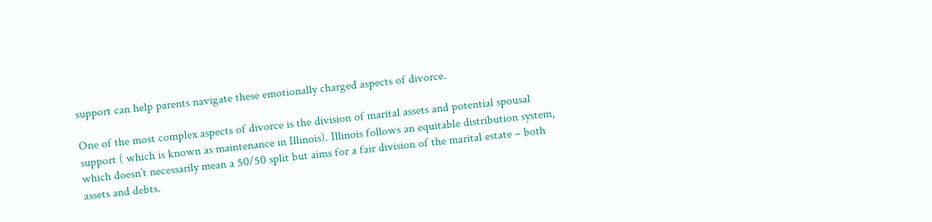support can help parents navigate these emotionally charged aspects of divorce.

One of the most complex aspects of divorce is the division of marital assets and potential spousal support ( which is known as maintenance in Illinois). Illinois follows an equitable distribution system, which doesn’t necessarily mean a 50/50 split but aims for a fair division of the marital estate – both assets and debts.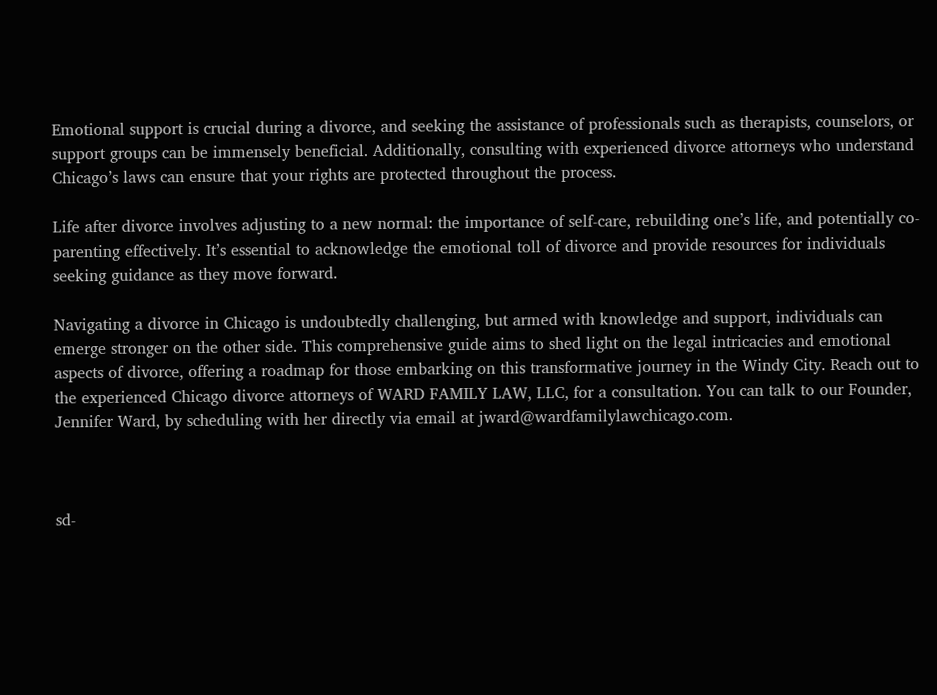Emotional support is crucial during a divorce, and seeking the assistance of professionals such as therapists, counselors, or support groups can be immensely beneficial. Additionally, consulting with experienced divorce attorneys who understand Chicago’s laws can ensure that your rights are protected throughout the process.

Life after divorce involves adjusting to a new normal: the importance of self-care, rebuilding one’s life, and potentially co-parenting effectively. It’s essential to acknowledge the emotional toll of divorce and provide resources for individuals seeking guidance as they move forward.

Navigating a divorce in Chicago is undoubtedly challenging, but armed with knowledge and support, individuals can emerge stronger on the other side. This comprehensive guide aims to shed light on the legal intricacies and emotional aspects of divorce, offering a roadmap for those embarking on this transformative journey in the Windy City. Reach out to the experienced Chicago divorce attorneys of WARD FAMILY LAW, LLC, for a consultation. You can talk to our Founder, Jennifer Ward, by scheduling with her directly via email at jward@wardfamilylawchicago.com.



sd-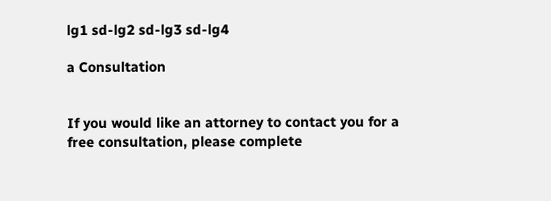lg1 sd-lg2 sd-lg3 sd-lg4

a Consultation


If you would like an attorney to contact you for a free consultation, please complete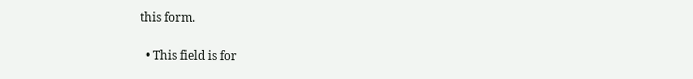this form.

  • This field is for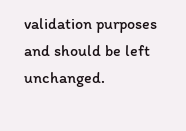validation purposes and should be left unchanged.